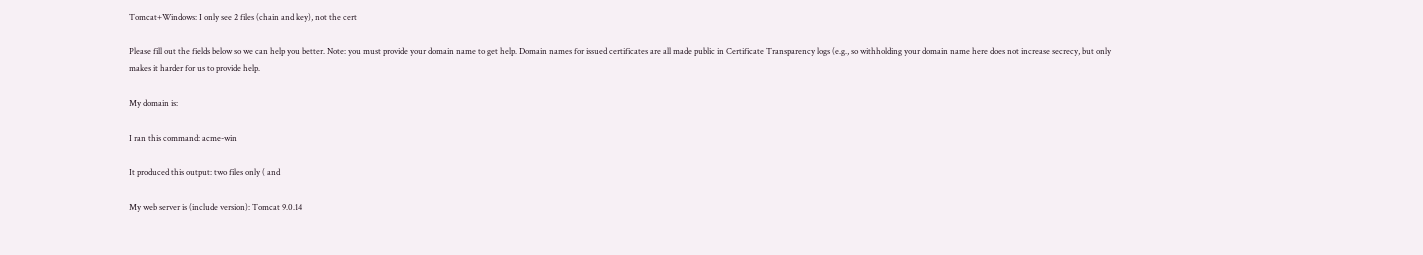Tomcat+Windows: I only see 2 files (chain and key), not the cert

Please fill out the fields below so we can help you better. Note: you must provide your domain name to get help. Domain names for issued certificates are all made public in Certificate Transparency logs (e.g., so withholding your domain name here does not increase secrecy, but only makes it harder for us to provide help.

My domain is:

I ran this command: acme-win

It produced this output: two files only ( and

My web server is (include version): Tomcat 9.0.14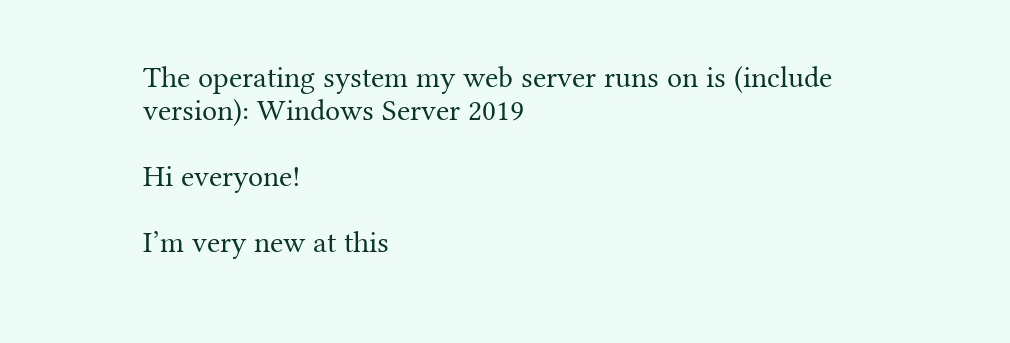The operating system my web server runs on is (include version): Windows Server 2019

Hi everyone!

I’m very new at this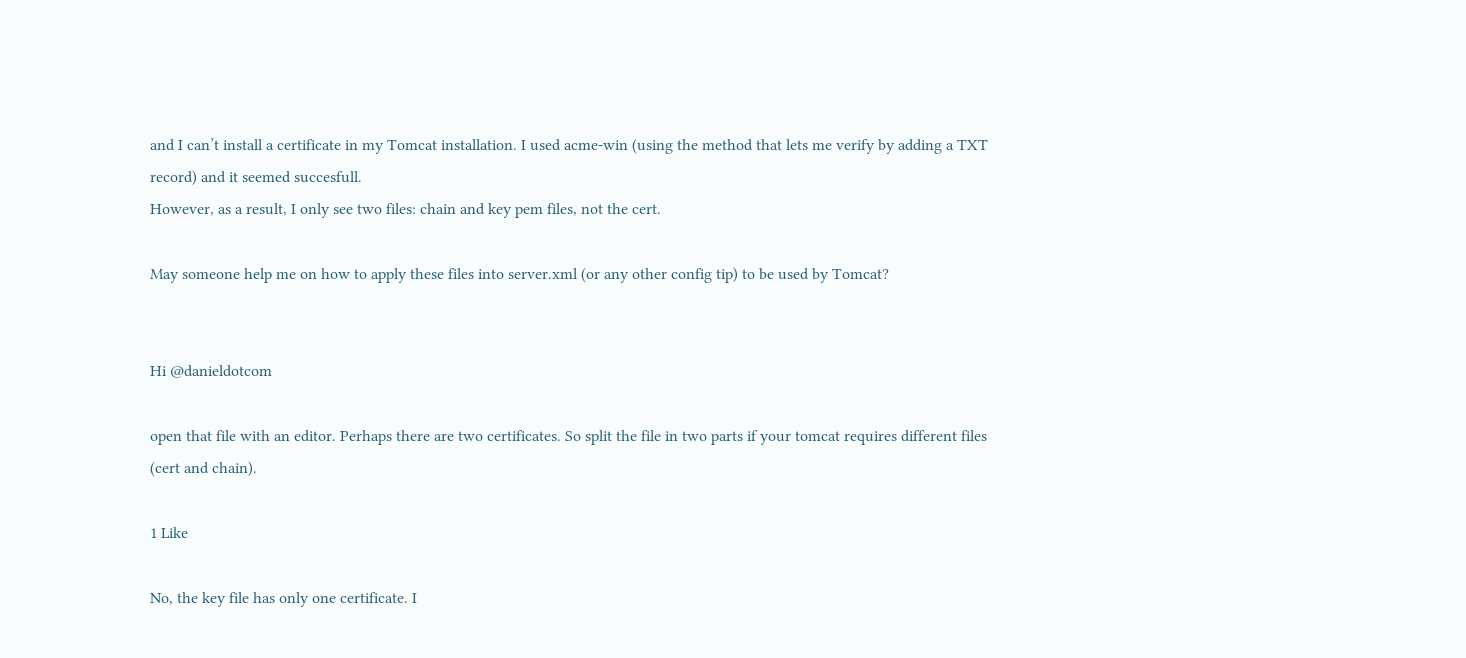and I can’t install a certificate in my Tomcat installation. I used acme-win (using the method that lets me verify by adding a TXT record) and it seemed succesfull.
However, as a result, I only see two files: chain and key pem files, not the cert.

May someone help me on how to apply these files into server.xml (or any other config tip) to be used by Tomcat?


Hi @danieldotcom

open that file with an editor. Perhaps there are two certificates. So split the file in two parts if your tomcat requires different files (cert and chain).

1 Like

No, the key file has only one certificate. I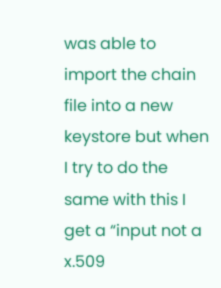was able to import the chain file into a new keystore but when I try to do the same with this I get a “input not a x.509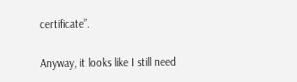certificate”.

Anyway, it looks like I still need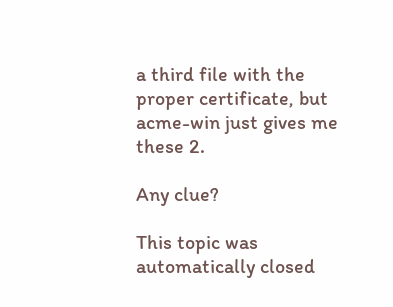a third file with the proper certificate, but acme-win just gives me these 2.

Any clue?

This topic was automatically closed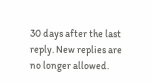30 days after the last reply. New replies are no longer allowed.